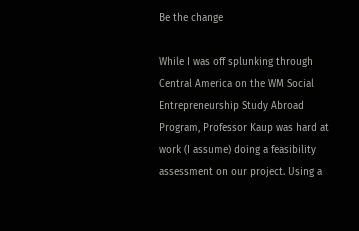Be the change

While I was off splunking through Central America on the WM Social Entrepreneurship Study Abroad Program, Professor Kaup was hard at work (I assume) doing a feasibility assessment on our project. Using a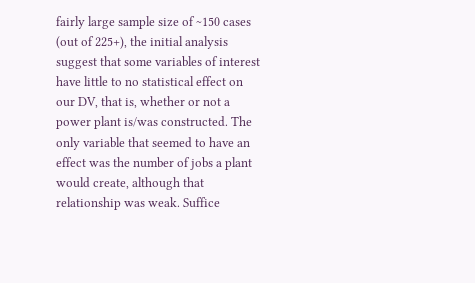fairly large sample size of ~150 cases (out of 225+), the initial analysis suggest that some variables of interest have little to no statistical effect on our DV, that is, whether or not a power plant is/was constructed. The only variable that seemed to have an effect was the number of jobs a plant would create, although that relationship was weak. Suffice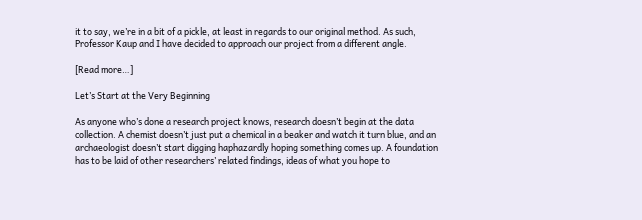it to say, we’re in a bit of a pickle, at least in regards to our original method. As such, Professor Kaup and I have decided to approach our project from a different angle.

[Read more…]

Let’s Start at the Very Beginning

As anyone who’s done a research project knows, research doesn’t begin at the data collection. A chemist doesn’t just put a chemical in a beaker and watch it turn blue, and an archaeologist doesn’t start digging haphazardly hoping something comes up. A foundation has to be laid of other researchers’ related findings, ideas of what you hope to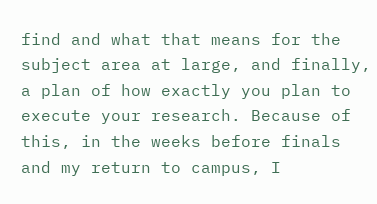find and what that means for the subject area at large, and finally, a plan of how exactly you plan to execute your research. Because of this, in the weeks before finals and my return to campus, I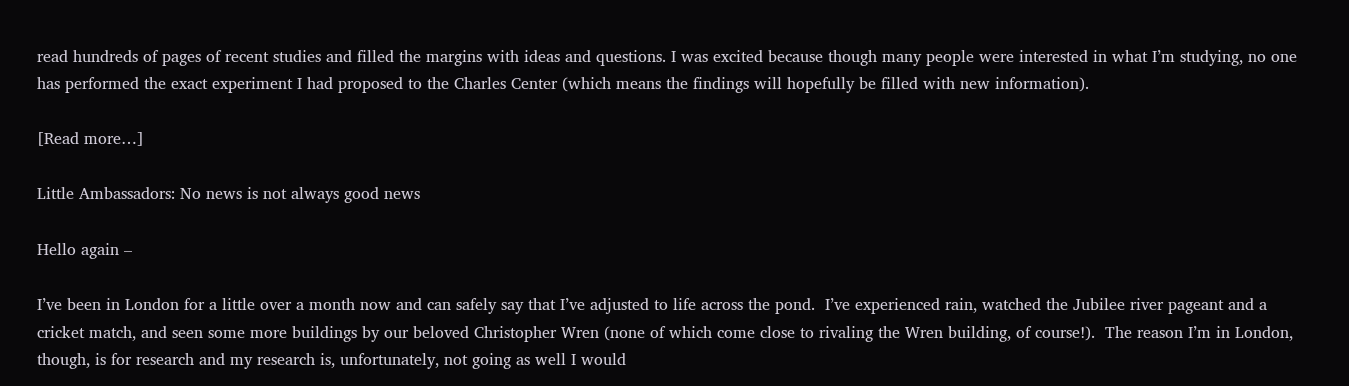read hundreds of pages of recent studies and filled the margins with ideas and questions. I was excited because though many people were interested in what I’m studying, no one has performed the exact experiment I had proposed to the Charles Center (which means the findings will hopefully be filled with new information).

[Read more…]

Little Ambassadors: No news is not always good news

Hello again –

I’ve been in London for a little over a month now and can safely say that I’ve adjusted to life across the pond.  I’ve experienced rain, watched the Jubilee river pageant and a cricket match, and seen some more buildings by our beloved Christopher Wren (none of which come close to rivaling the Wren building, of course!).  The reason I’m in London, though, is for research and my research is, unfortunately, not going as well I would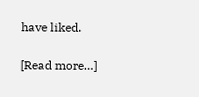have liked.

[Read more…]